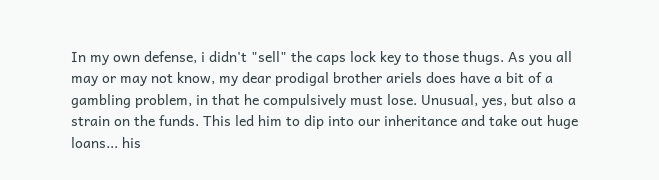In my own defense, i didn't "sell" the caps lock key to those thugs. As you all may or may not know, my dear prodigal brother ariels does have a bit of a gambling problem, in that he compulsively must lose. Unusual, yes, but also a strain on the funds. This led him to dip into our inheritance and take out huge loans... his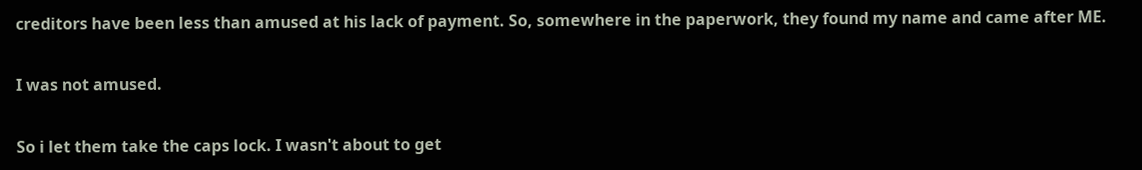creditors have been less than amused at his lack of payment. So, somewhere in the paperwork, they found my name and came after ME.

I was not amused.

So i let them take the caps lock. I wasn't about to get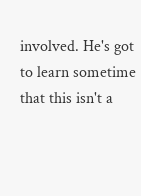involved. He's got to learn sometime that this isn't a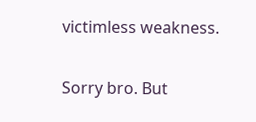victimless weakness.

Sorry bro. But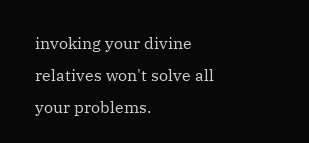invoking your divine relatives won't solve all your problems.